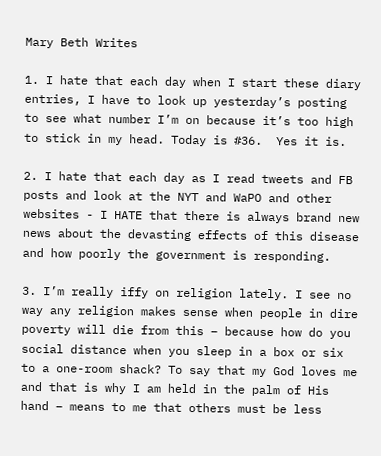Mary Beth Writes

1. I hate that each day when I start these diary entries, I have to look up yesterday’s posting to see what number I’m on because it’s too high to stick in my head. Today is #36.  Yes it is.

2. I hate that each day as I read tweets and FB posts and look at the NYT and WaPO and other websites - I HATE that there is always brand new news about the devasting effects of this disease and how poorly the government is responding.

3. I’m really iffy on religion lately. I see no way any religion makes sense when people in dire poverty will die from this – because how do you social distance when you sleep in a box or six to a one-room shack? To say that my God loves me and that is why I am held in the palm of His hand – means to me that others must be less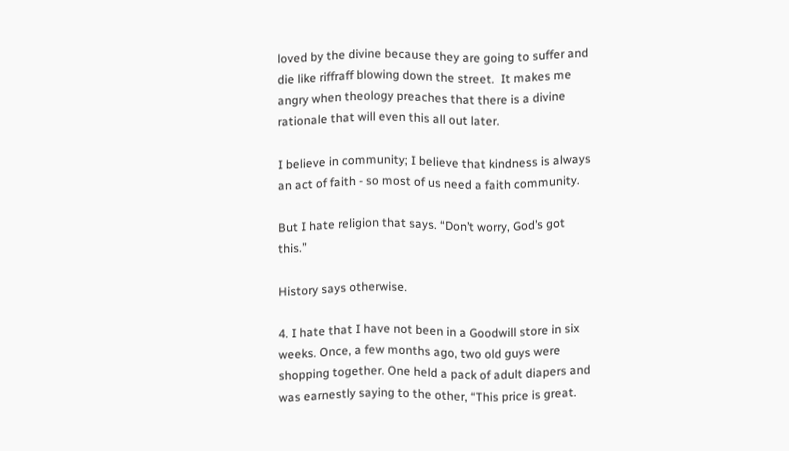loved by the divine because they are going to suffer and die like riffraff blowing down the street.  It makes me angry when theology preaches that there is a divine rationale that will even this all out later.

I believe in community; I believe that kindness is always an act of faith - so most of us need a faith community.

But I hate religion that says. “Don’t worry, God’s got this.”

History says otherwise.

4. I hate that I have not been in a Goodwill store in six weeks. Once, a few months ago, two old guys were shopping together. One held a pack of adult diapers and was earnestly saying to the other, “This price is great.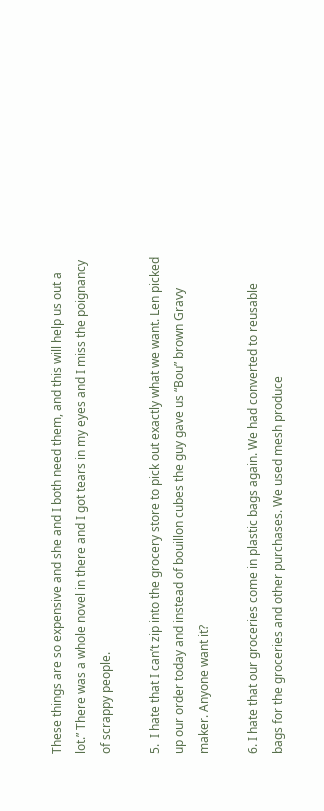These things are so expensive and she and I both need them, and this will help us out a lot.” There was a whole novel in there and I got tears in my eyes and I miss the poignancy of scrappy people.

5.  I hate that I can’t zip into the grocery store to pick out exactly what we want. Len picked up our order today and instead of bouillon cubes the guy gave us “Bou” brown Gravy maker. Anyone want it?

6. I hate that our groceries come in plastic bags again. We had converted to reusable bags for the groceries and other purchases. We used mesh produce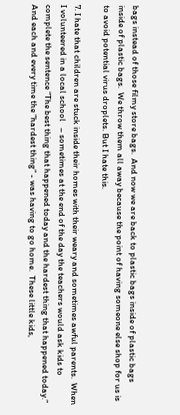bags instead of those filmy store bags.  And now we are back to plastic bags inside of plastic bags inside of plastic bags.  We throw them all away because the point of having someone else shop for us is to avoid potential virus droplets. But I hate this.

7. I hate that children are stuck inside their homes with their weary and sometimes awful parents.  When I volunteered in a local school   – sometimes at the end of the day the teachers would ask kids to complete the sentence “The best thing that happened today and the hardest thing that happened today.”  And each and every time the “hardest thing” - was having to go home.  These little kids,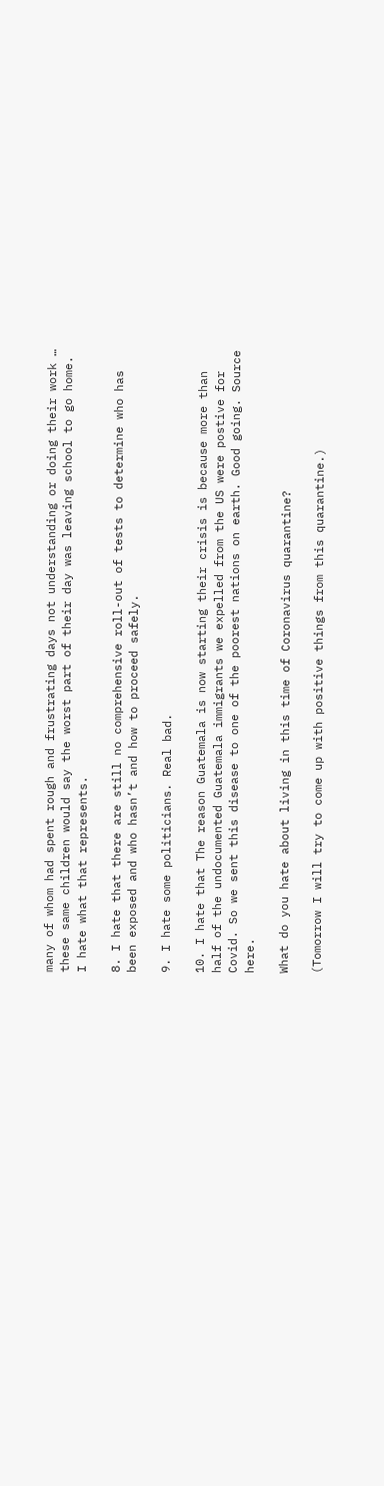many of whom had spent rough and frustrating days not understanding or doing their work … these same children would say the worst part of their day was leaving school to go home.  I hate what that represents.

8. I hate that there are still no comprehensive roll-out of tests to determine who has been exposed and who hasn’t and how to proceed safely.

9. I hate some politicians. Real bad.

10. I hate that The reason Guatemala is now starting their crisis is because more than half of the undocumented Guatemala immigrants we expelled from the US were postive for Covid. So we sent this disease to one of the poorest nations on earth. Good going. Source here.

What do you hate about living in this time of Coronavirus quarantine?

(Tomorrow I will try to come up with positive things from this quarantine.)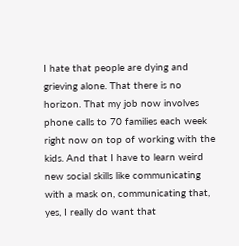I hate that people are dying and grieving alone. That there is no horizon. That my job now involves phone calls to 70 families each week right now on top of working with the kids. And that I have to learn weird new social skills like communicating with a mask on, communicating that, yes, I really do want that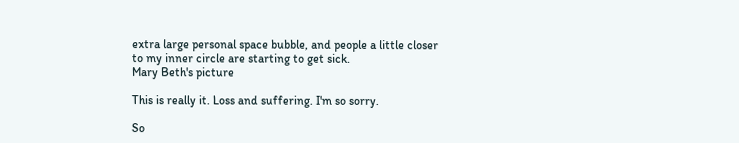extra large personal space bubble, and people a little closer to my inner circle are starting to get sick.
Mary Beth's picture

This is really it. Loss and suffering. I'm so sorry.

So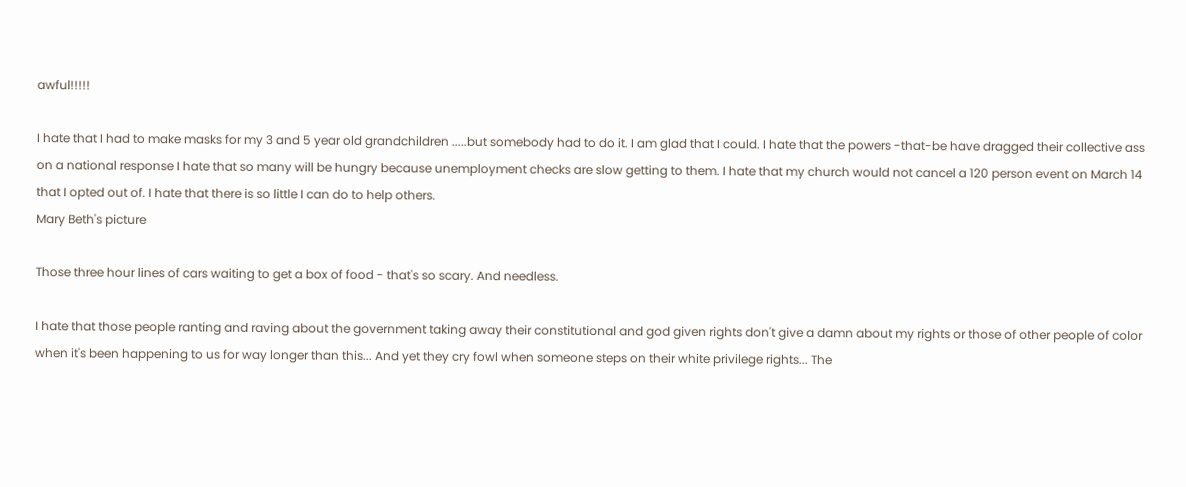awful!!!!!

I hate that I had to make masks for my 3 and 5 year old grandchildren .....but somebody had to do it. I am glad that I could. I hate that the powers -that-be have dragged their collective ass on a national response I hate that so many will be hungry because unemployment checks are slow getting to them. I hate that my church would not cancel a 120 person event on March 14 that I opted out of. I hate that there is so little I can do to help others.
Mary Beth's picture

Those three hour lines of cars waiting to get a box of food - that's so scary. And needless.

I hate that those people ranting and raving about the government taking away their constitutional and god given rights don't give a damn about my rights or those of other people of color when it's been happening to us for way longer than this... And yet they cry fowl when someone steps on their white privilege rights... The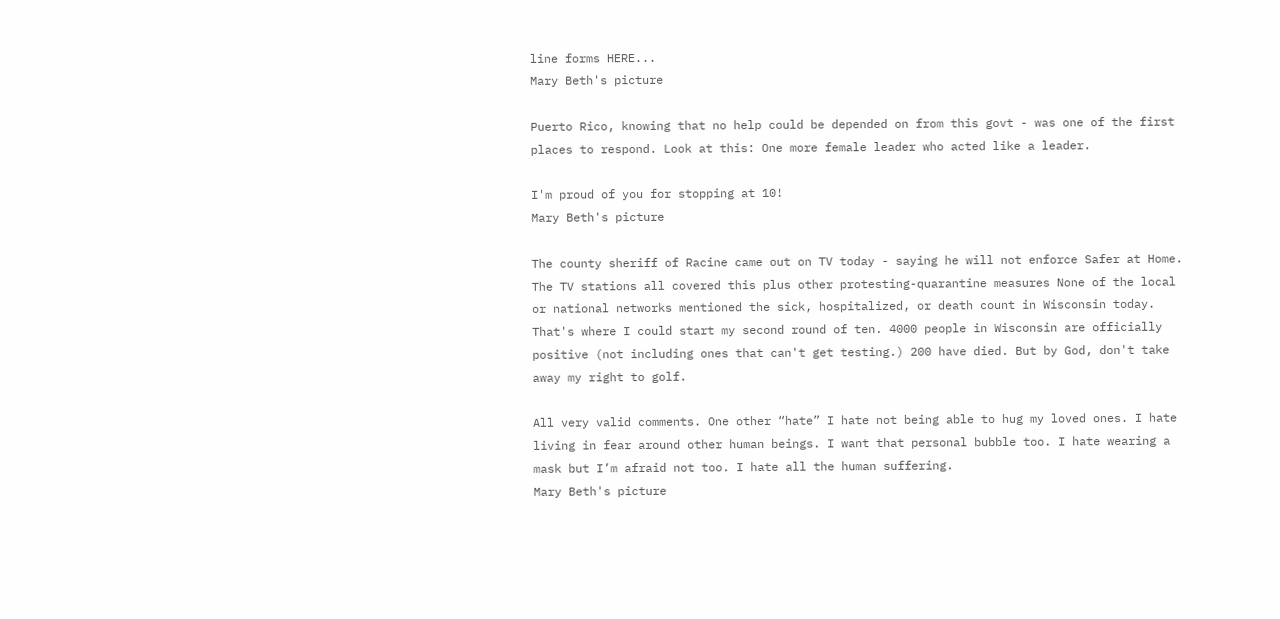line forms HERE...
Mary Beth's picture

Puerto Rico, knowing that no help could be depended on from this govt - was one of the first places to respond. Look at this: One more female leader who acted like a leader.

I'm proud of you for stopping at 10!
Mary Beth's picture

The county sheriff of Racine came out on TV today - saying he will not enforce Safer at Home. The TV stations all covered this plus other protesting-quarantine measures None of the local or national networks mentioned the sick, hospitalized, or death count in Wisconsin today. That's where I could start my second round of ten. 4000 people in Wisconsin are officially positive (not including ones that can't get testing.) 200 have died. But by God, don't take away my right to golf.

All very valid comments. One other “hate” I hate not being able to hug my loved ones. I hate living in fear around other human beings. I want that personal bubble too. I hate wearing a mask but I’m afraid not too. I hate all the human suffering.
Mary Beth's picture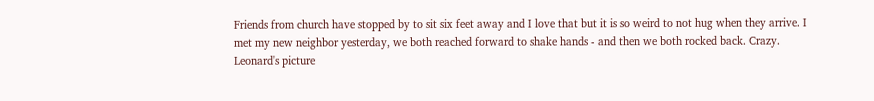Friends from church have stopped by to sit six feet away and I love that but it is so weird to not hug when they arrive. I met my new neighbor yesterday, we both reached forward to shake hands - and then we both rocked back. Crazy.
Leonard's picture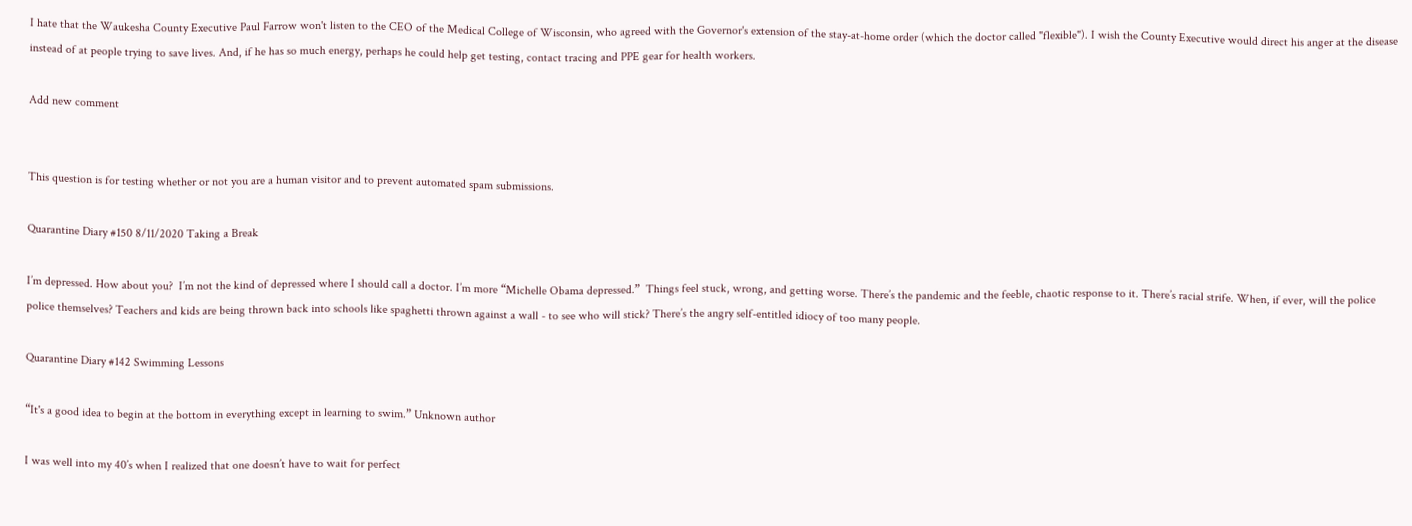I hate that the Waukesha County Executive Paul Farrow won't listen to the CEO of the Medical College of Wisconsin, who agreed with the Governor's extension of the stay-at-home order (which the doctor called "flexible"). I wish the County Executive would direct his anger at the disease instead of at people trying to save lives. And, if he has so much energy, perhaps he could help get testing, contact tracing and PPE gear for health workers.

Add new comment


This question is for testing whether or not you are a human visitor and to prevent automated spam submissions.

Quarantine Diary #150 8/11/2020 Taking a Break

I’m depressed. How about you?  I’m not the kind of depressed where I should call a doctor. I’m more “Michelle Obama depressed.”  Things feel stuck, wrong, and getting worse. There’s the pandemic and the feeble, chaotic response to it. There’s racial strife. When, if ever, will the police police themselves? Teachers and kids are being thrown back into schools like spaghetti thrown against a wall - to see who will stick? There’s the angry self-entitled idiocy of too many people.

Quarantine Diary #142 Swimming Lessons

“It's a good idea to begin at the bottom in everything except in learning to swim.” Unknown author

I was well into my 40’s when I realized that one doesn’t have to wait for perfect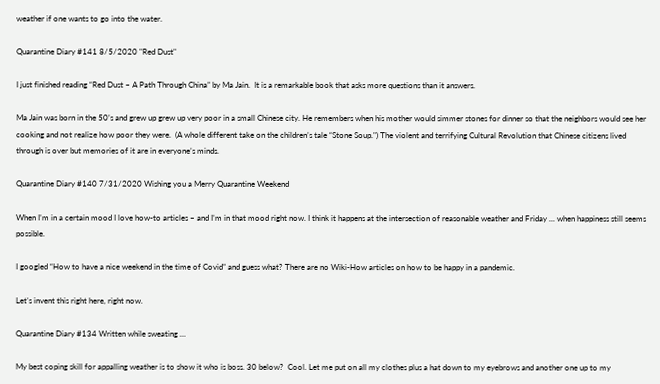weather if one wants to go into the water.

Quarantine Diary #141 8/5/2020 "Red Dust"

I just finished reading “Red Dust – A Path Through China” by Ma Jain.  It is a remarkable book that asks more questions than it answers.

Ma Jain was born in the 50’s and grew up grew up very poor in a small Chinese city. He remembers when his mother would simmer stones for dinner so that the neighbors would see her cooking and not realize how poor they were.  (A whole different take on the children’s tale “Stone Soup.") The violent and terrifying Cultural Revolution that Chinese citizens lived through is over but memories of it are in everyone’s minds.

Quarantine Diary #140 7/31/2020 Wishing you a Merry Quarantine Weekend

When I’m in a certain mood I love how-to articles – and I’m in that mood right now. I think it happens at the intersection of reasonable weather and Friday ... when happiness still seems possible.

I googled “How to have a nice weekend in the time of Covid” and guess what? There are no Wiki-How articles on how to be happy in a pandemic.

Let’s invent this right here, right now.

Quarantine Diary #134 Written while sweating …

My best coping skill for appalling weather is to show it who is boss. 30 below?  Cool. Let me put on all my clothes plus a hat down to my eyebrows and another one up to my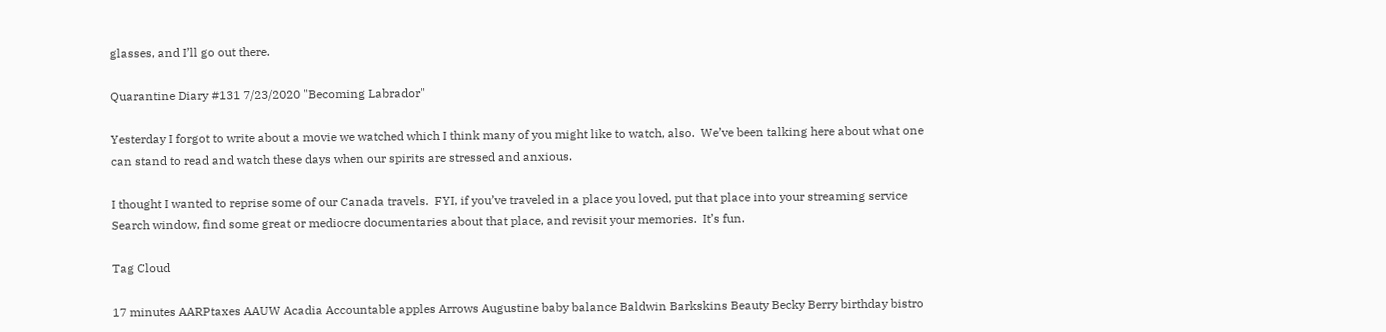glasses, and I’ll go out there.

Quarantine Diary #131 7/23/2020 "Becoming Labrador"

Yesterday I forgot to write about a movie we watched which I think many of you might like to watch, also.  We’ve been talking here about what one can stand to read and watch these days when our spirits are stressed and anxious.

I thought I wanted to reprise some of our Canada travels.  FYI, if you’ve traveled in a place you loved, put that place into your streaming service Search window, find some great or mediocre documentaries about that place, and revisit your memories.  It’s fun.

Tag Cloud

17 minutes AARPtaxes AAUW Acadia Accountable apples Arrows Augustine baby balance Baldwin Barkskins Beauty Becky Berry birthday bistro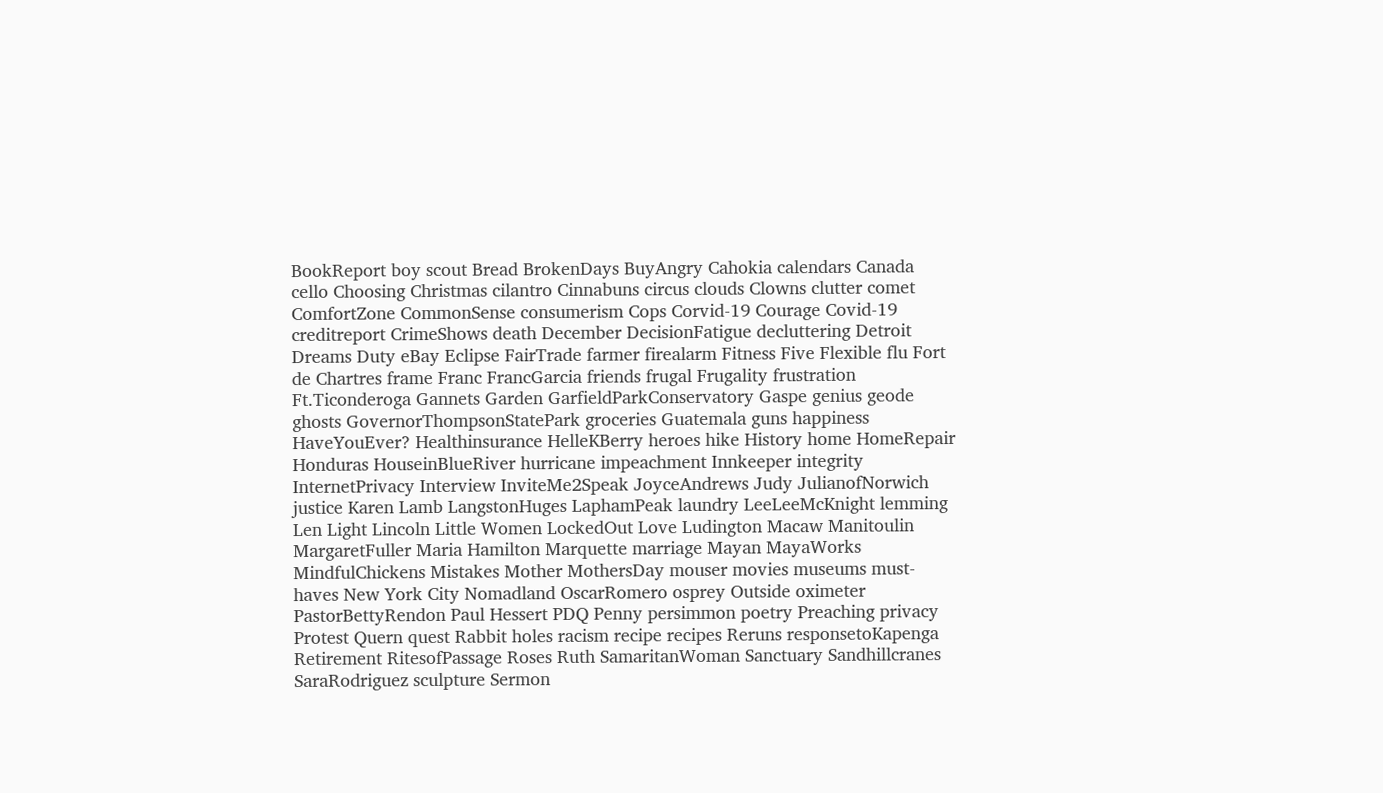BookReport boy scout Bread BrokenDays BuyAngry Cahokia calendars Canada cello Choosing Christmas cilantro Cinnabuns circus clouds Clowns clutter comet ComfortZone CommonSense consumerism Cops Corvid-19 Courage Covid-19 creditreport CrimeShows death December DecisionFatigue decluttering Detroit Dreams Duty eBay Eclipse FairTrade farmer firealarm Fitness Five Flexible flu Fort de Chartres frame Franc FrancGarcia friends frugal Frugality frustration Ft.Ticonderoga Gannets Garden GarfieldParkConservatory Gaspe genius geode ghosts GovernorThompsonStatePark groceries Guatemala guns happiness HaveYouEver? Healthinsurance HelleKBerry heroes hike History home HomeRepair Honduras HouseinBlueRiver hurricane impeachment Innkeeper integrity InternetPrivacy Interview InviteMe2Speak JoyceAndrews Judy JulianofNorwich justice Karen Lamb LangstonHuges LaphamPeak laundry LeeLeeMcKnight lemming Len Light Lincoln Little Women LockedOut Love Ludington Macaw Manitoulin MargaretFuller Maria Hamilton Marquette marriage Mayan MayaWorks MindfulChickens Mistakes Mother MothersDay mouser movies museums must-haves New York City Nomadland OscarRomero osprey Outside oximeter PastorBettyRendon Paul Hessert PDQ Penny persimmon poetry Preaching privacy Protest Quern quest Rabbit holes racism recipe recipes Reruns responsetoKapenga Retirement RitesofPassage Roses Ruth SamaritanWoman Sanctuary Sandhillcranes SaraRodriguez sculpture Sermon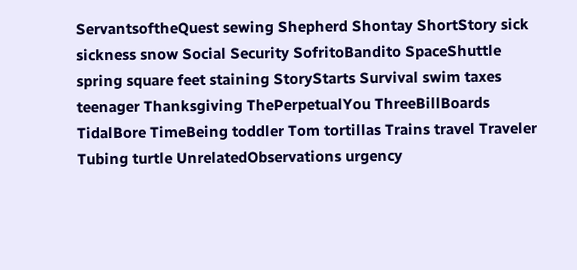ServantsoftheQuest sewing Shepherd Shontay ShortStory sick sickness snow Social Security SofritoBandito SpaceShuttle spring square feet staining StoryStarts Survival swim taxes teenager Thanksgiving ThePerpetualYou ThreeBillBoards TidalBore TimeBeing toddler Tom tortillas Trains travel Traveler Tubing turtle UnrelatedObservations urgency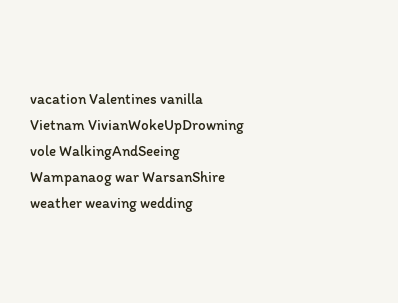vacation Valentines vanilla Vietnam VivianWokeUpDrowning vole WalkingAndSeeing Wampanaog war WarsanShire weather weaving wedding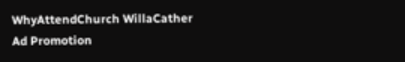WhyAttendChurch WillaCather
Ad Promotion